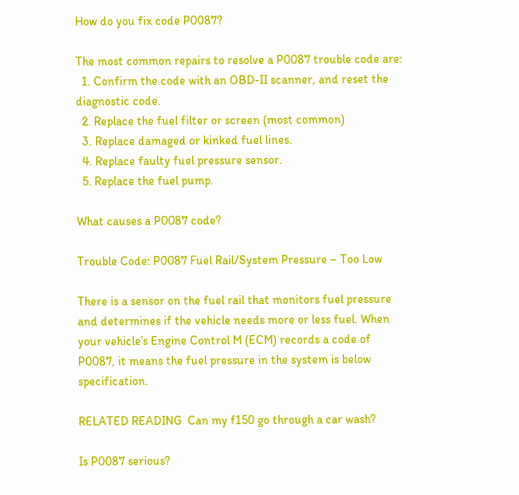How do you fix code P0087?

The most common repairs to resolve a P0087 trouble code are:
  1. Confirm the code with an OBD-II scanner, and reset the diagnostic code.
  2. Replace the fuel filter or screen (most common)
  3. Replace damaged or kinked fuel lines.
  4. Replace faulty fuel pressure sensor.
  5. Replace the fuel pump.

What causes a P0087 code?

Trouble Code: P0087 Fuel Rail/System Pressure – Too Low

There is a sensor on the fuel rail that monitors fuel pressure and determines if the vehicle needs more or less fuel. When your vehicle’s Engine Control M (ECM) records a code of P0087, it means the fuel pressure in the system is below specification.

RELATED READING  Can my f150 go through a car wash?

Is P0087 serious?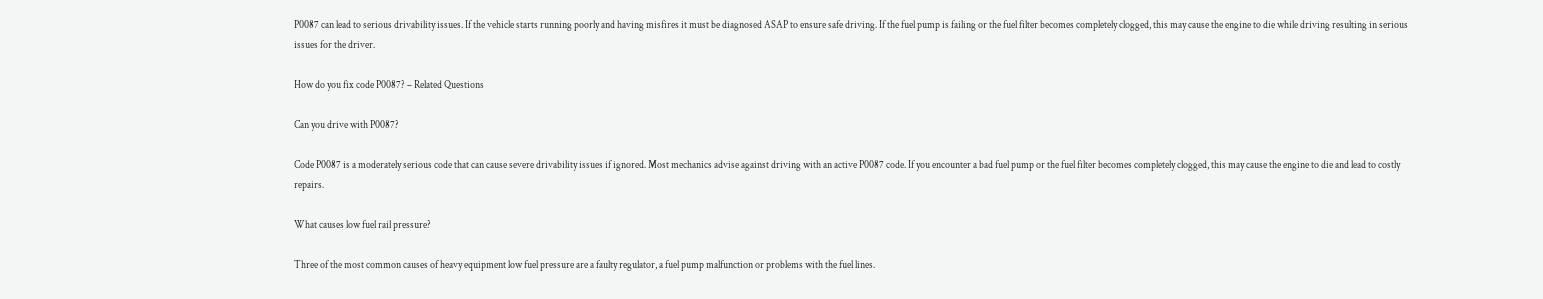P0087 can lead to serious drivability issues. If the vehicle starts running poorly and having misfires it must be diagnosed ASAP to ensure safe driving. If the fuel pump is failing or the fuel filter becomes completely clogged, this may cause the engine to die while driving resulting in serious issues for the driver.

How do you fix code P0087? – Related Questions

Can you drive with P0087?

Code P0087 is a moderately serious code that can cause severe drivability issues if ignored. Most mechanics advise against driving with an active P0087 code. If you encounter a bad fuel pump or the fuel filter becomes completely clogged, this may cause the engine to die and lead to costly repairs.

What causes low fuel rail pressure?

Three of the most common causes of heavy equipment low fuel pressure are a faulty regulator, a fuel pump malfunction or problems with the fuel lines.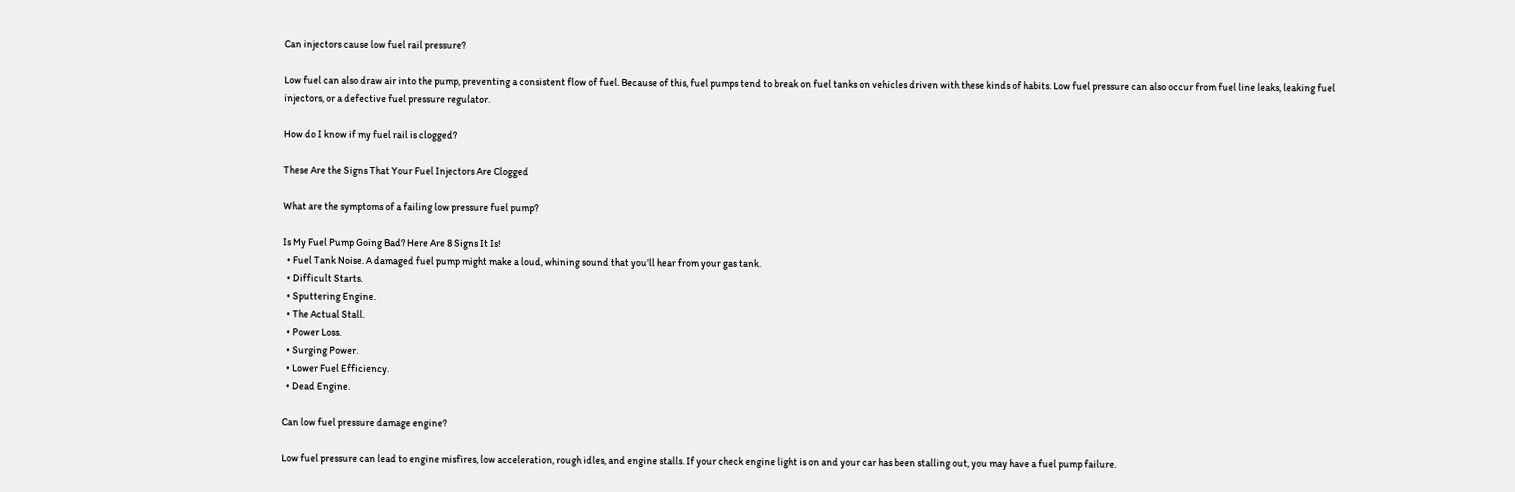Can injectors cause low fuel rail pressure?

Low fuel can also draw air into the pump, preventing a consistent flow of fuel. Because of this, fuel pumps tend to break on fuel tanks on vehicles driven with these kinds of habits. Low fuel pressure can also occur from fuel line leaks, leaking fuel injectors, or a defective fuel pressure regulator.

How do I know if my fuel rail is clogged?

These Are the Signs That Your Fuel Injectors Are Clogged

What are the symptoms of a failing low pressure fuel pump?

Is My Fuel Pump Going Bad? Here Are 8 Signs It Is!
  • Fuel Tank Noise. A damaged fuel pump might make a loud, whining sound that you’ll hear from your gas tank.
  • Difficult Starts.
  • Sputtering Engine.
  • The Actual Stall.
  • Power Loss.
  • Surging Power.
  • Lower Fuel Efficiency.
  • Dead Engine.

Can low fuel pressure damage engine?

Low fuel pressure can lead to engine misfires, low acceleration, rough idles, and engine stalls. If your check engine light is on and your car has been stalling out, you may have a fuel pump failure.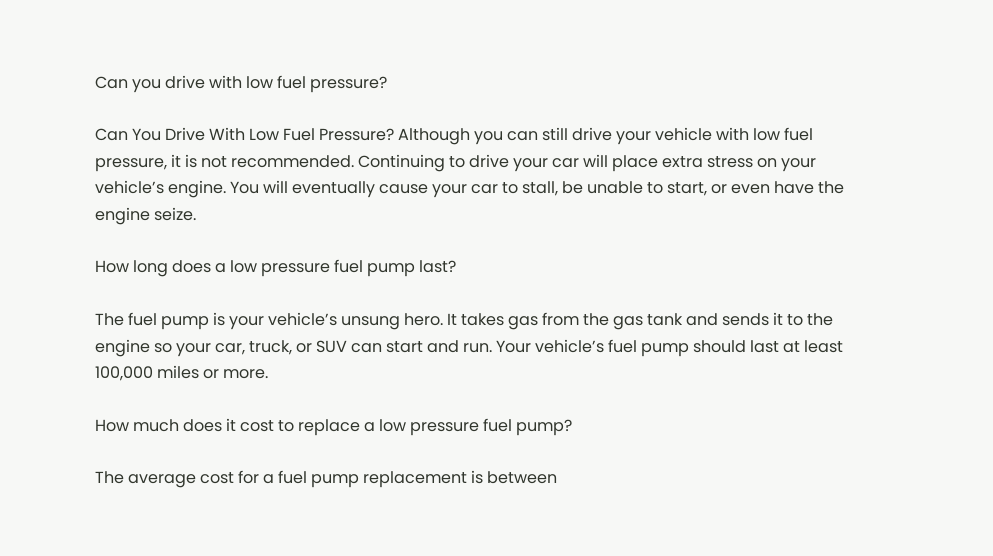Can you drive with low fuel pressure?

Can You Drive With Low Fuel Pressure? Although you can still drive your vehicle with low fuel pressure, it is not recommended. Continuing to drive your car will place extra stress on your vehicle’s engine. You will eventually cause your car to stall, be unable to start, or even have the engine seize.

How long does a low pressure fuel pump last?

The fuel pump is your vehicle’s unsung hero. It takes gas from the gas tank and sends it to the engine so your car, truck, or SUV can start and run. Your vehicle’s fuel pump should last at least 100,000 miles or more.

How much does it cost to replace a low pressure fuel pump?

The average cost for a fuel pump replacement is between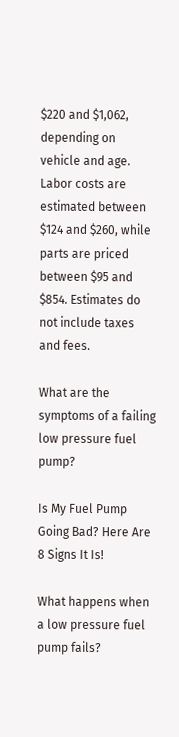$220 and $1,062, depending on vehicle and age. Labor costs are estimated between $124 and $260, while parts are priced between $95 and $854. Estimates do not include taxes and fees.

What are the symptoms of a failing low pressure fuel pump?

Is My Fuel Pump Going Bad? Here Are 8 Signs It Is!

What happens when a low pressure fuel pump fails?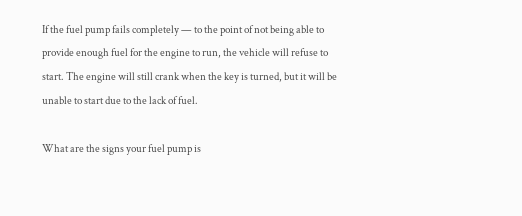If the fuel pump fails completely — to the point of not being able to provide enough fuel for the engine to run, the vehicle will refuse to start. The engine will still crank when the key is turned, but it will be unable to start due to the lack of fuel.

What are the signs your fuel pump is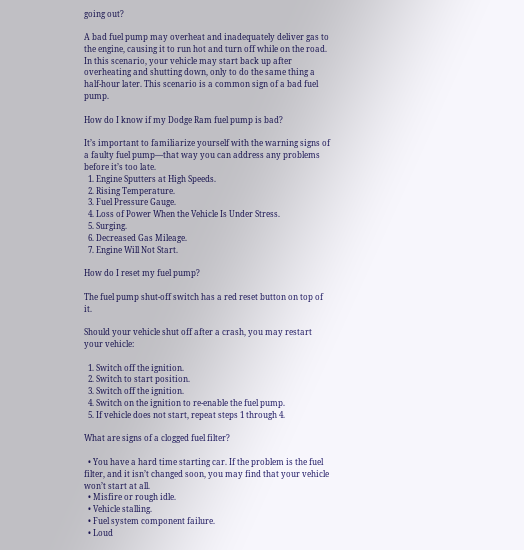going out?

A bad fuel pump may overheat and inadequately deliver gas to the engine, causing it to run hot and turn off while on the road. In this scenario, your vehicle may start back up after overheating and shutting down, only to do the same thing a half-hour later. This scenario is a common sign of a bad fuel pump.

How do I know if my Dodge Ram fuel pump is bad?

It’s important to familiarize yourself with the warning signs of a faulty fuel pump—that way you can address any problems before it’s too late.
  1. Engine Sputters at High Speeds.
  2. Rising Temperature.
  3. Fuel Pressure Gauge.
  4. Loss of Power When the Vehicle Is Under Stress.
  5. Surging.
  6. Decreased Gas Mileage.
  7. Engine Will Not Start.

How do I reset my fuel pump?

The fuel pump shut-off switch has a red reset button on top of it.

Should your vehicle shut off after a crash, you may restart your vehicle:

  1. Switch off the ignition.
  2. Switch to start position.
  3. Switch off the ignition.
  4. Switch on the ignition to re-enable the fuel pump.
  5. If vehicle does not start, repeat steps 1 through 4.

What are signs of a clogged fuel filter?

  • You have a hard time starting car. If the problem is the fuel filter, and it isn’t changed soon, you may find that your vehicle won’t start at all.
  • Misfire or rough idle.
  • Vehicle stalling.
  • Fuel system component failure.
  • Loud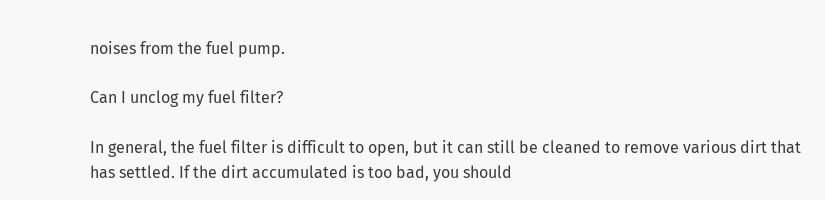noises from the fuel pump.

Can I unclog my fuel filter?

In general, the fuel filter is difficult to open, but it can still be cleaned to remove various dirt that has settled. If the dirt accumulated is too bad, you should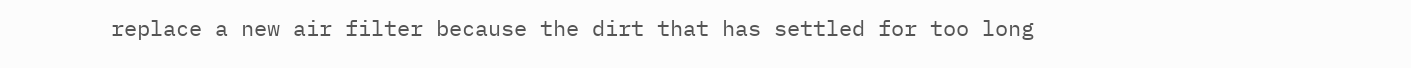replace a new air filter because the dirt that has settled for too long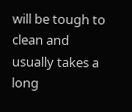will be tough to clean and usually takes a long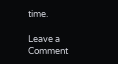time.

Leave a Comment